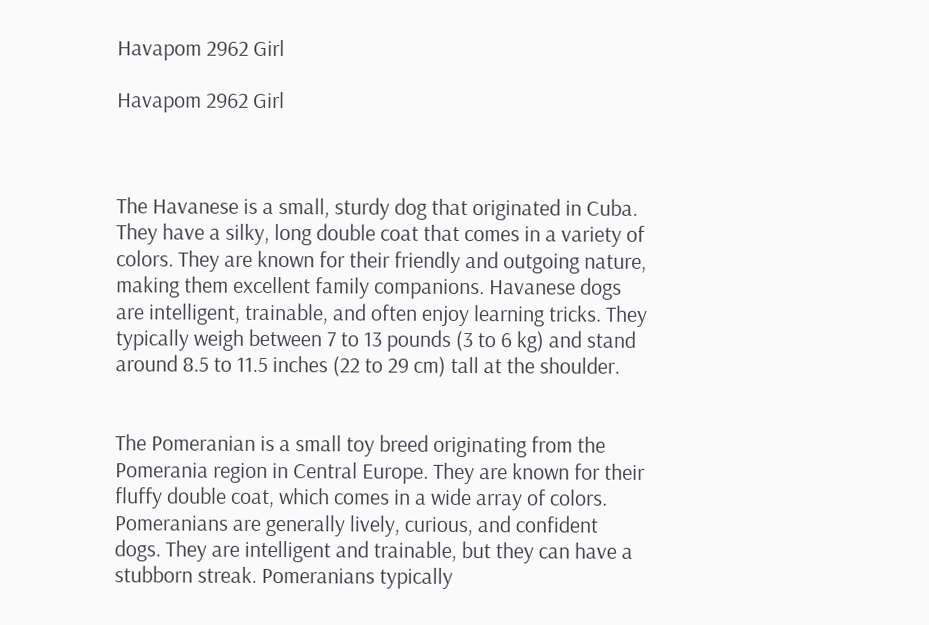Havapom 2962 Girl

Havapom 2962 Girl



The Havanese is a small, sturdy dog that originated in Cuba. They have a silky, long double coat that comes in a variety of colors. They are known for their friendly and outgoing nature, making them excellent family companions. Havanese dogs are intelligent, trainable, and often enjoy learning tricks. They typically weigh between 7 to 13 pounds (3 to 6 kg) and stand around 8.5 to 11.5 inches (22 to 29 cm) tall at the shoulder.


The Pomeranian is a small toy breed originating from the Pomerania region in Central Europe. They are known for their fluffy double coat, which comes in a wide array of colors. Pomeranians are generally lively, curious, and confident dogs. They are intelligent and trainable, but they can have a stubborn streak. Pomeranians typically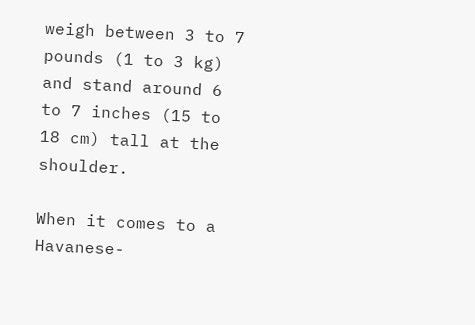weigh between 3 to 7 pounds (1 to 3 kg) and stand around 6 to 7 inches (15 to 18 cm) tall at the shoulder.

When it comes to a Havanese-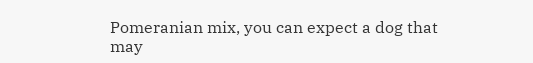Pomeranian mix, you can expect a dog that may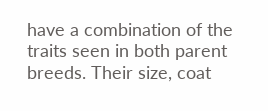have a combination of the traits seen in both parent breeds. Their size, coat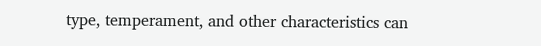type, temperament, and other characteristics can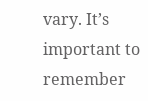vary. It’s important to remember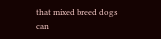that mixed breed dogs can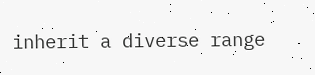inherit a diverse range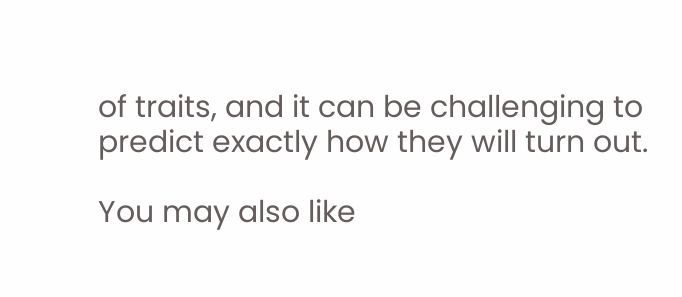of traits, and it can be challenging to predict exactly how they will turn out.

You may also like